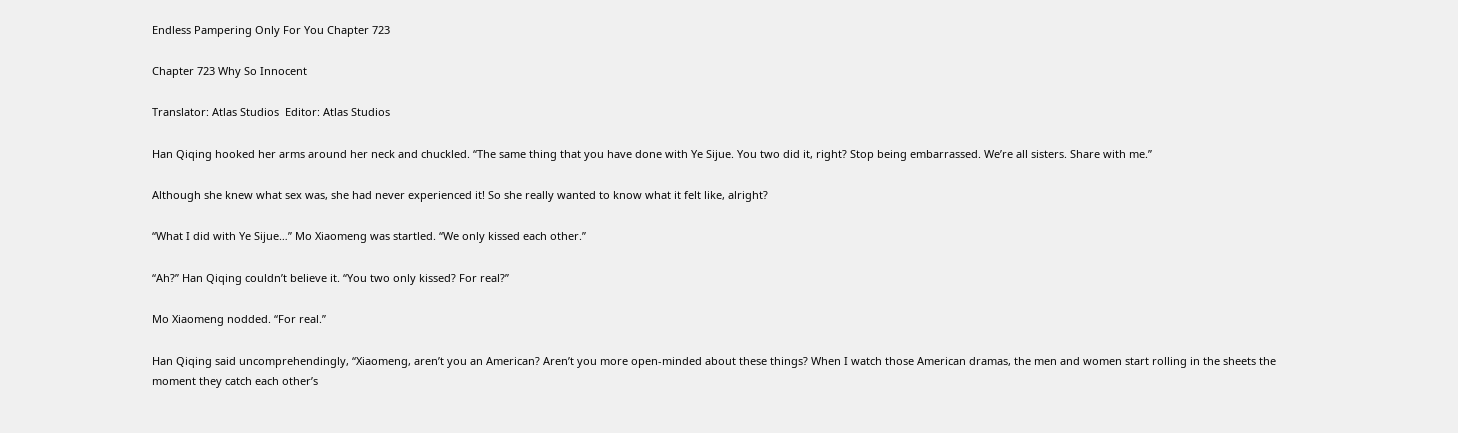Endless Pampering Only For You Chapter 723

Chapter 723 Why So Innocent

Translator: Atlas Studios  Editor: Atlas Studios

Han Qiqing hooked her arms around her neck and chuckled. “The same thing that you have done with Ye Sijue. You two did it, right? Stop being embarrassed. We’re all sisters. Share with me.”

Although she knew what sex was, she had never experienced it! So she really wanted to know what it felt like, alright?

“What I did with Ye Sijue…” Mo Xiaomeng was startled. “We only kissed each other.”

“Ah?” Han Qiqing couldn’t believe it. “You two only kissed? For real?”

Mo Xiaomeng nodded. “For real.”

Han Qiqing said uncomprehendingly, “Xiaomeng, aren’t you an American? Aren’t you more open-minded about these things? When I watch those American dramas, the men and women start rolling in the sheets the moment they catch each other’s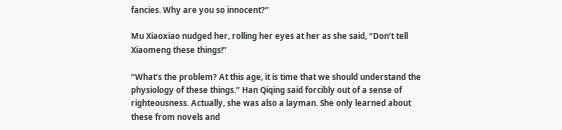fancies. Why are you so innocent?”

Mu Xiaoxiao nudged her, rolling her eyes at her as she said, “Don’t tell Xiaomeng these things!”

“What’s the problem? At this age, it is time that we should understand the physiology of these things.” Han Qiqing said forcibly out of a sense of righteousness. Actually, she was also a layman. She only learned about these from novels and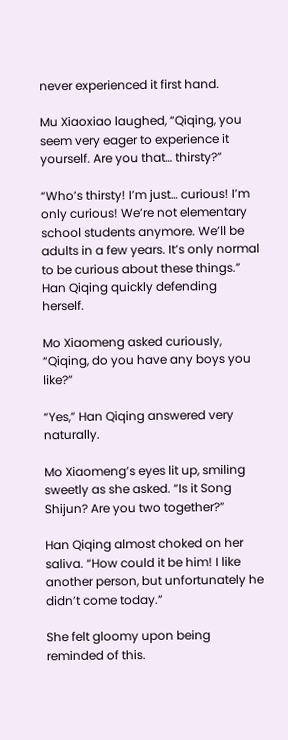never experienced it first hand.

Mu Xiaoxiao laughed, “Qiqing, you seem very eager to experience it yourself. Are you that… thirsty?”

“Who’s thirsty! I’m just… curious! I’m only curious! We’re not elementary school students anymore. We’ll be adults in a few years. It’s only normal to be curious about these things.” Han Qiqing quickly defending herself.

Mo Xiaomeng asked curiously, “Qiqing, do you have any boys you like?”

“Yes,” Han Qiqing answered very naturally.

Mo Xiaomeng’s eyes lit up, smiling sweetly as she asked. “Is it Song Shijun? Are you two together?”

Han Qiqing almost choked on her saliva. “How could it be him! I like another person, but unfortunately he didn’t come today.”

She felt gloomy upon being reminded of this.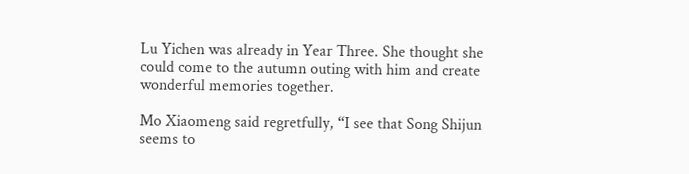Lu Yichen was already in Year Three. She thought she could come to the autumn outing with him and create wonderful memories together.

Mo Xiaomeng said regretfully, “I see that Song Shijun seems to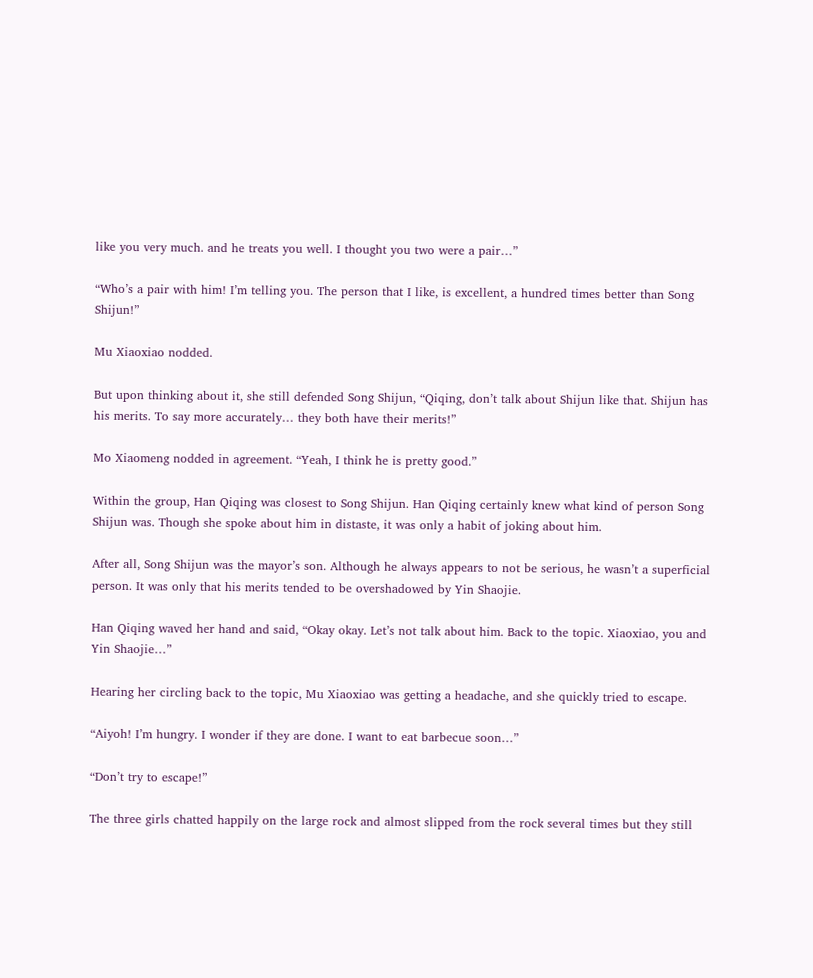like you very much. and he treats you well. I thought you two were a pair…”

“Who’s a pair with him! I’m telling you. The person that I like, is excellent, a hundred times better than Song Shijun!”

Mu Xiaoxiao nodded.

But upon thinking about it, she still defended Song Shijun, “Qiqing, don’t talk about Shijun like that. Shijun has his merits. To say more accurately… they both have their merits!”

Mo Xiaomeng nodded in agreement. “Yeah, I think he is pretty good.”

Within the group, Han Qiqing was closest to Song Shijun. Han Qiqing certainly knew what kind of person Song Shijun was. Though she spoke about him in distaste, it was only a habit of joking about him.

After all, Song Shijun was the mayor’s son. Although he always appears to not be serious, he wasn’t a superficial person. It was only that his merits tended to be overshadowed by Yin Shaojie.

Han Qiqing waved her hand and said, “Okay okay. Let’s not talk about him. Back to the topic. Xiaoxiao, you and Yin Shaojie…”

Hearing her circling back to the topic, Mu Xiaoxiao was getting a headache, and she quickly tried to escape.

“Aiyoh! I’m hungry. I wonder if they are done. I want to eat barbecue soon…”

“Don’t try to escape!”

The three girls chatted happily on the large rock and almost slipped from the rock several times but they still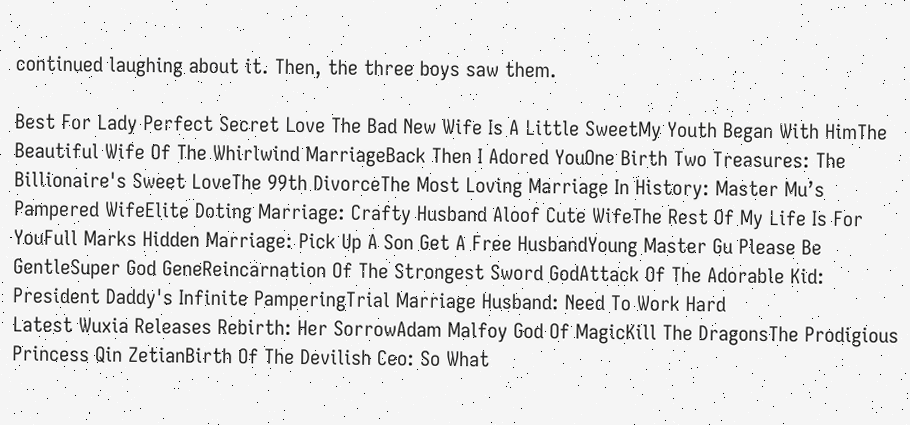continued laughing about it. Then, the three boys saw them.

Best For Lady Perfect Secret Love The Bad New Wife Is A Little SweetMy Youth Began With HimThe Beautiful Wife Of The Whirlwind MarriageBack Then I Adored YouOne Birth Two Treasures: The Billionaire's Sweet LoveThe 99th DivorceThe Most Loving Marriage In History: Master Mu’s Pampered WifeElite Doting Marriage: Crafty Husband Aloof Cute WifeThe Rest Of My Life Is For YouFull Marks Hidden Marriage: Pick Up A Son Get A Free HusbandYoung Master Gu Please Be GentleSuper God GeneReincarnation Of The Strongest Sword GodAttack Of The Adorable Kid: President Daddy's Infinite PamperingTrial Marriage Husband: Need To Work Hard
Latest Wuxia Releases Rebirth: Her SorrowAdam Malfoy God Of MagicKill The DragonsThe Prodigious Princess Qin ZetianBirth Of The Devilish Ceo: So What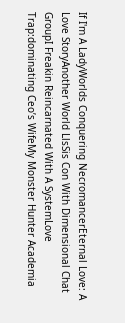If I'm A LadyWorlds Conquering NecromancerEternal Love: A Love StoryAnother World LlsSis Con With Dimensional Chat GroupI Freakin Reincarnated With A SystemLove Trap:dominating Ceo’s WifeMy Monster Hunter Academia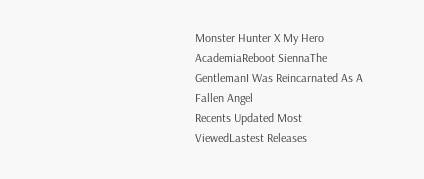Monster Hunter X My Hero AcademiaReboot SiennaThe GentlemanI Was Reincarnated As A Fallen Angel
Recents Updated Most ViewedLastest Releases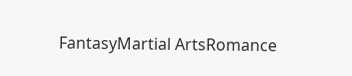FantasyMartial ArtsRomance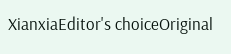XianxiaEditor's choiceOriginal